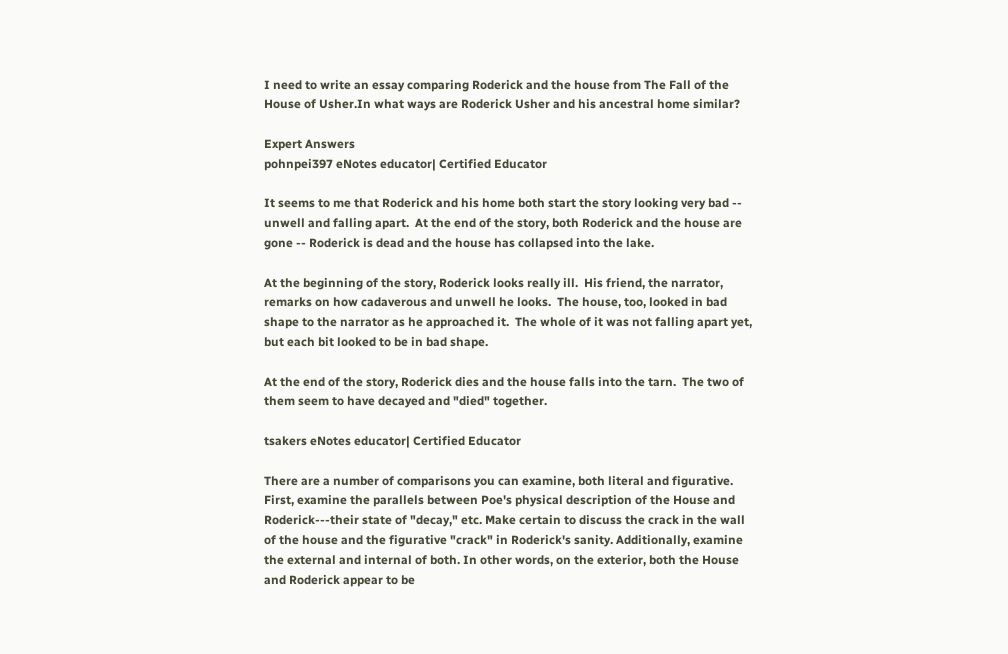I need to write an essay comparing Roderick and the house from The Fall of the House of Usher.In what ways are Roderick Usher and his ancestral home similar?

Expert Answers
pohnpei397 eNotes educator| Certified Educator

It seems to me that Roderick and his home both start the story looking very bad -- unwell and falling apart.  At the end of the story, both Roderick and the house are gone -- Roderick is dead and the house has collapsed into the lake.

At the beginning of the story, Roderick looks really ill.  His friend, the narrator, remarks on how cadaverous and unwell he looks.  The house, too, looked in bad shape to the narrator as he approached it.  The whole of it was not falling apart yet, but each bit looked to be in bad shape.

At the end of the story, Roderick dies and the house falls into the tarn.  The two of them seem to have decayed and "died" together.

tsakers eNotes educator| Certified Educator

There are a number of comparisons you can examine, both literal and figurative. First, examine the parallels between Poe's physical description of the House and Roderick---their state of "decay," etc. Make certain to discuss the crack in the wall of the house and the figurative "crack" in Roderick's sanity. Additionally, examine the external and internal of both. In other words, on the exterior, both the House and Roderick appear to be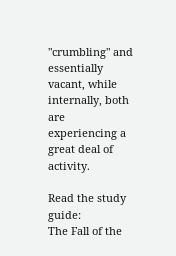"crumbling" and essentially vacant, while internally, both are experiencing a great deal of activity.

Read the study guide:
The Fall of the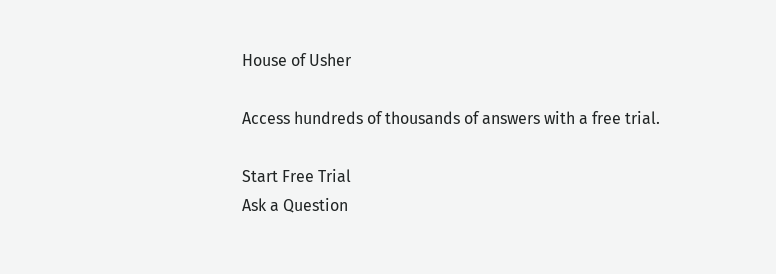House of Usher

Access hundreds of thousands of answers with a free trial.

Start Free Trial
Ask a Question